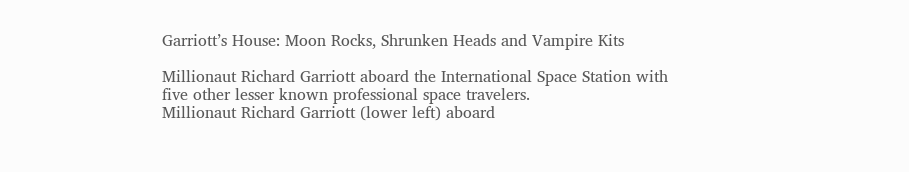Garriott’s House: Moon Rocks, Shrunken Heads and Vampire Kits

Millionaut Richard Garriott aboard the International Space Station with five other lesser known professional space travelers.
Millionaut Richard Garriott (lower left) aboard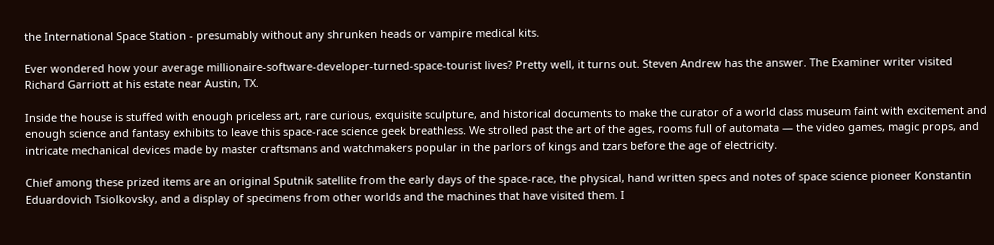the International Space Station - presumably without any shrunken heads or vampire medical kits.

Ever wondered how your average millionaire-software-developer-turned-space-tourist lives? Pretty well, it turns out. Steven Andrew has the answer. The Examiner writer visited Richard Garriott at his estate near Austin, TX.

Inside the house is stuffed with enough priceless art, rare curious, exquisite sculpture, and historical documents to make the curator of a world class museum faint with excitement and enough science and fantasy exhibits to leave this space-race science geek breathless. We strolled past the art of the ages, rooms full of automata — the video games, magic props, and intricate mechanical devices made by master craftsmans and watchmakers popular in the parlors of kings and tzars before the age of electricity.

Chief among these prized items are an original Sputnik satellite from the early days of the space-race, the physical, hand written specs and notes of space science pioneer Konstantin Eduardovich Tsiolkovsky, and a display of specimens from other worlds and the machines that have visited them. I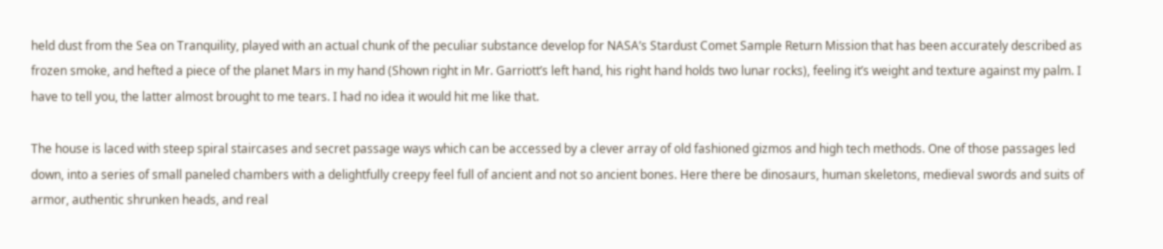held dust from the Sea on Tranquility, played with an actual chunk of the peculiar substance develop for NASA’s Stardust Comet Sample Return Mission that has been accurately described as frozen smoke, and hefted a piece of the planet Mars in my hand (Shown right in Mr. Garriott’s left hand, his right hand holds two lunar rocks), feeling it’s weight and texture against my palm. I have to tell you, the latter almost brought to me tears. I had no idea it would hit me like that.

The house is laced with steep spiral staircases and secret passage ways which can be accessed by a clever array of old fashioned gizmos and high tech methods. One of those passages led down, into a series of small paneled chambers with a delightfully creepy feel full of ancient and not so ancient bones. Here there be dinosaurs, human skeletons, medieval swords and suits of armor, authentic shrunken heads, and real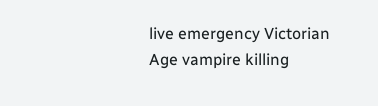live emergency Victorian Age vampire killing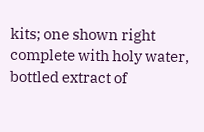kits; one shown right complete with holy water, bottled extract of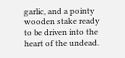garlic, and a pointy wooden stake ready to be driven into the heart of the undead.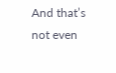And that’s not even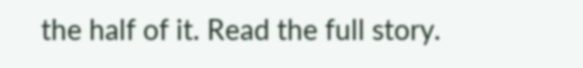the half of it. Read the full story.